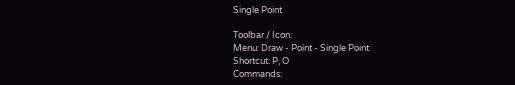Single Point

Toolbar / Icon:
Menu: Draw - Point - Single Point
Shortcut: P, O
Commands: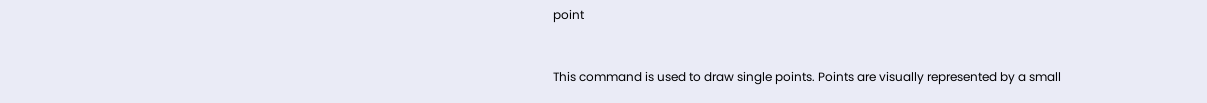point


This command is used to draw single points. Points are visually represented by a small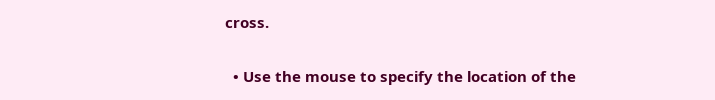cross.


  • Use the mouse to specify the location of the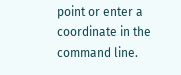point or enter a coordinate in the command line.